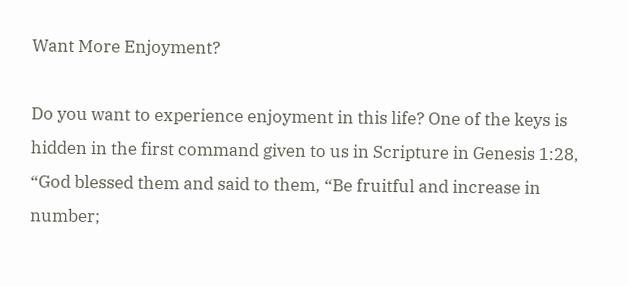Want More Enjoyment?

Do you want to experience enjoyment in this life? One of the keys is hidden in the first command given to us in Scripture in Genesis 1:28, “God blessed them and said to them, “Be fruitful and increase in number;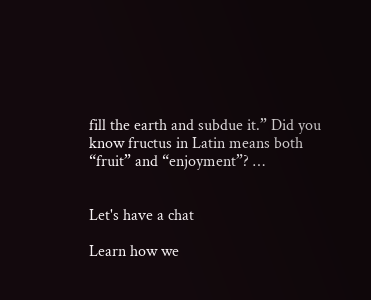fill the earth and subdue it.” Did you know fructus in Latin means both “fruit” and “enjoyment”? …


Let's have a chat

Learn how we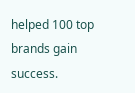helped 100 top brands gain success.